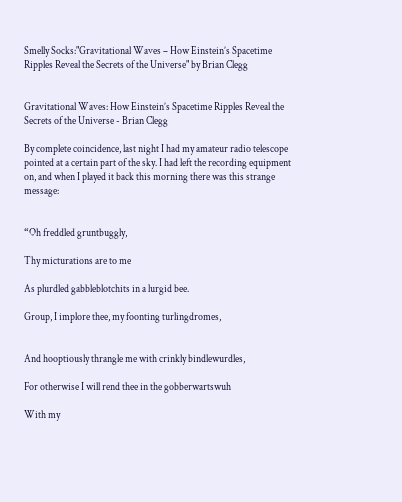Smelly Socks:"Gravitational Waves – How Einstein’s Spacetime Ripples Reveal the Secrets of the Universe" by Brian Clegg


Gravitational Waves: How Einstein’s Spacetime Ripples Reveal the Secrets of the Universe - Brian Clegg

By complete coincidence, last night I had my amateur radio telescope pointed at a certain part of the sky. I had left the recording equipment on, and when I played it back this morning there was this strange message:


“Oh freddled gruntbuggly,

Thy micturations are to me

As plurdled gabbleblotchits in a lurgid bee.

Group, I implore thee, my foonting turlingdromes,


And hooptiously thrangle me with crinkly bindlewurdles,

For otherwise I will rend thee in the gobberwartswuh

With my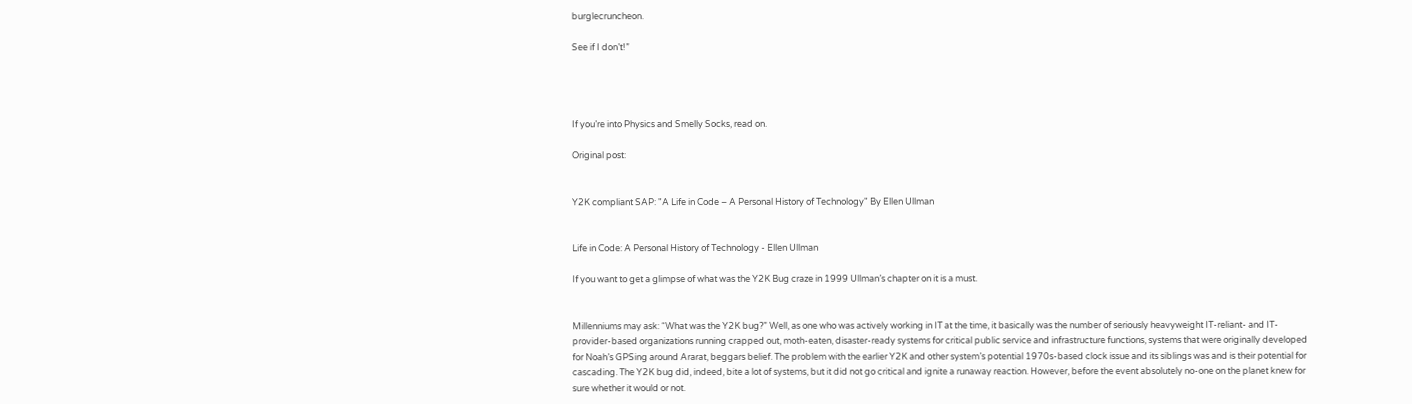burglecruncheon.

See if I don’t!”




If you’re into Physics and Smelly Socks, read on.

Original post:


Y2K compliant SAP: "A Life in Code – A Personal History of Technology" By Ellen Ullman


Life in Code: A Personal History of Technology - Ellen Ullman

If you want to get a glimpse of what was the Y2K Bug craze in 1999 Ullman’s chapter on it is a must.


Millenniums may ask: “What was the Y2K bug?” Well, as one who was actively working in IT at the time, it basically was the number of seriously heavyweight IT-reliant- and IT-provider-based organizations running crapped out, moth-eaten, disaster-ready systems for critical public service and infrastructure functions, systems that were originally developed for Noah’s GPSing around Ararat, beggars belief. The problem with the earlier Y2K and other system’s potential 1970s-based clock issue and its siblings was and is their potential for cascading. The Y2K bug did, indeed, bite a lot of systems, but it did not go critical and ignite a runaway reaction. However, before the event absolutely no-one on the planet knew for sure whether it would or not.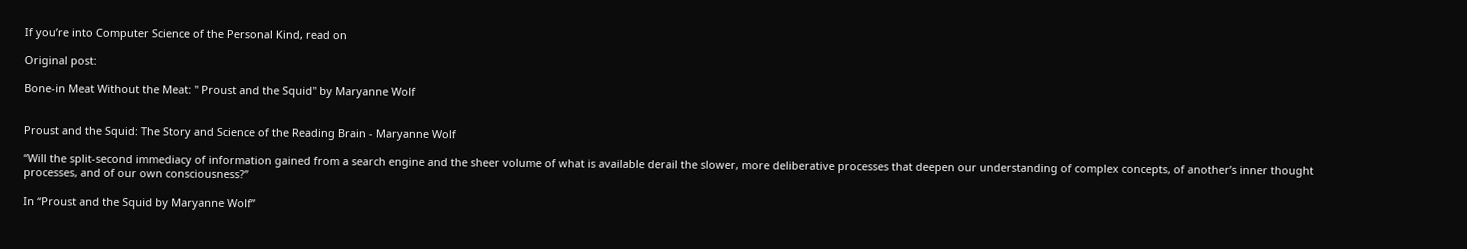If you’re into Computer Science of the Personal Kind, read on

Original post:

Bone-in Meat Without the Meat: " Proust and the Squid" by Maryanne Wolf


Proust and the Squid: The Story and Science of the Reading Brain - Maryanne Wolf

“Will the split-second immediacy of information gained from a search engine and the sheer volume of what is available derail the slower, more deliberative processes that deepen our understanding of complex concepts, of another’s inner thought processes, and of our own consciousness?”

In “Proust and the Squid by Maryanne Wolf”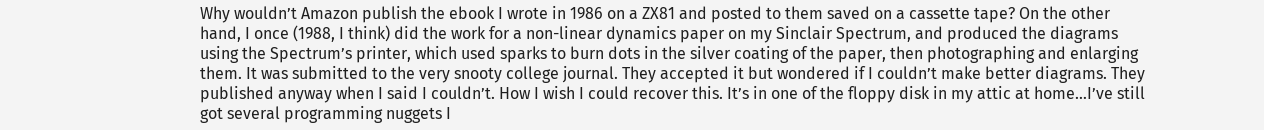Why wouldn’t Amazon publish the ebook I wrote in 1986 on a ZX81 and posted to them saved on a cassette tape? On the other hand, I once (1988, I think) did the work for a non-linear dynamics paper on my Sinclair Spectrum, and produced the diagrams using the Spectrum’s printer, which used sparks to burn dots in the silver coating of the paper, then photographing and enlarging them. It was submitted to the very snooty college journal. They accepted it but wondered if I couldn’t make better diagrams. They published anyway when I said I couldn’t. How I wish I could recover this. It’s in one of the floppy disk in my attic at home…I’ve still got several programming nuggets I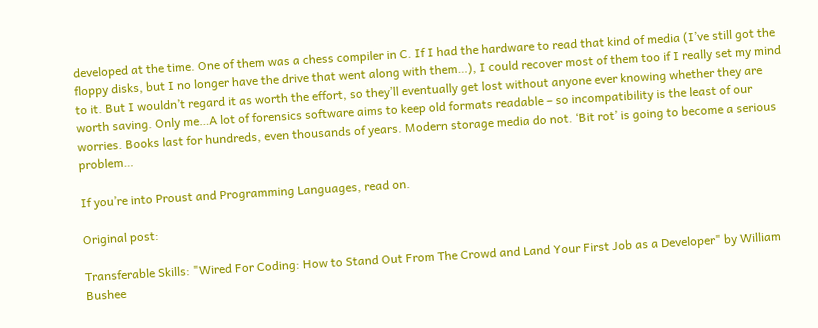developed at the time. One of them was a chess compiler in C. If I had the hardware to read that kind of media (I’ve still got the floppy disks, but I no longer have the drive that went along with them…), I could recover most of them too if I really set my mind to it. But I wouldn’t regard it as worth the effort, so they’ll eventually get lost without anyone ever knowing whether they are worth saving. Only me…A lot of forensics software aims to keep old formats readable – so incompatibility is the least of our worries. Books last for hundreds, even thousands of years. Modern storage media do not. ‘Bit rot’ is going to become a serious problem…

If you’re into Proust and Programming Languages, read on.

Original post:

Transferable Skills: "Wired For Coding: How to Stand Out From The Crowd and Land Your First Job as a Developer" by William Bushee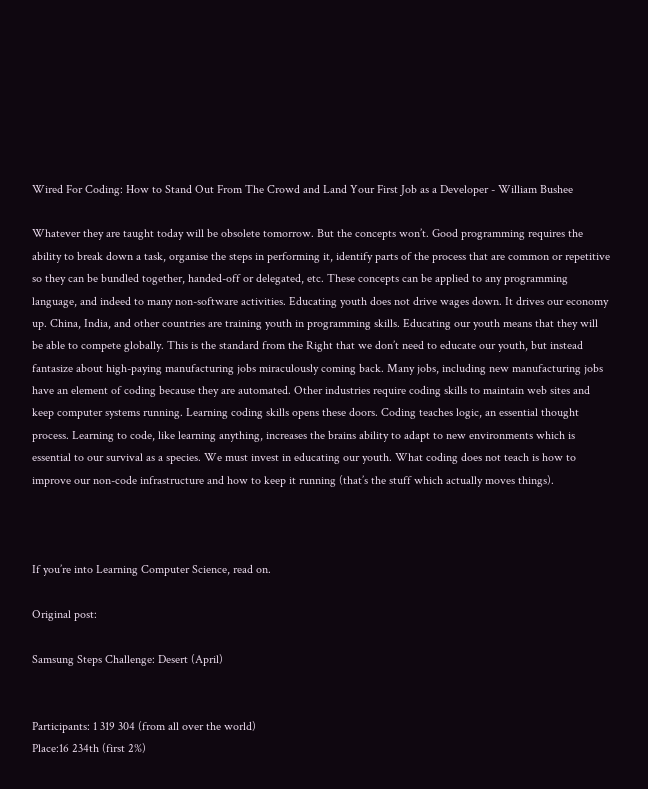Wired For Coding: How to Stand Out From The Crowd and Land Your First Job as a Developer - William Bushee

Whatever they are taught today will be obsolete tomorrow. But the concepts won’t. Good programming requires the ability to break down a task, organise the steps in performing it, identify parts of the process that are common or repetitive so they can be bundled together, handed-off or delegated, etc. These concepts can be applied to any programming language, and indeed to many non-software activities. Educating youth does not drive wages down. It drives our economy up. China, India, and other countries are training youth in programming skills. Educating our youth means that they will be able to compete globally. This is the standard from the Right that we don’t need to educate our youth, but instead fantasize about high-paying manufacturing jobs miraculously coming back. Many jobs, including new manufacturing jobs have an element of coding because they are automated. Other industries require coding skills to maintain web sites and keep computer systems running. Learning coding skills opens these doors. Coding teaches logic, an essential thought process. Learning to code, like learning anything, increases the brains ability to adapt to new environments which is essential to our survival as a species. We must invest in educating our youth. What coding does not teach is how to improve our non-code infrastructure and how to keep it running (that’s the stuff which actually moves things).



If you’re into Learning Computer Science, read on.

Original post:

Samsung Steps Challenge: Desert (April)


Participants: 1 319 304 (from all over the world)
Place:16 234th (first 2%)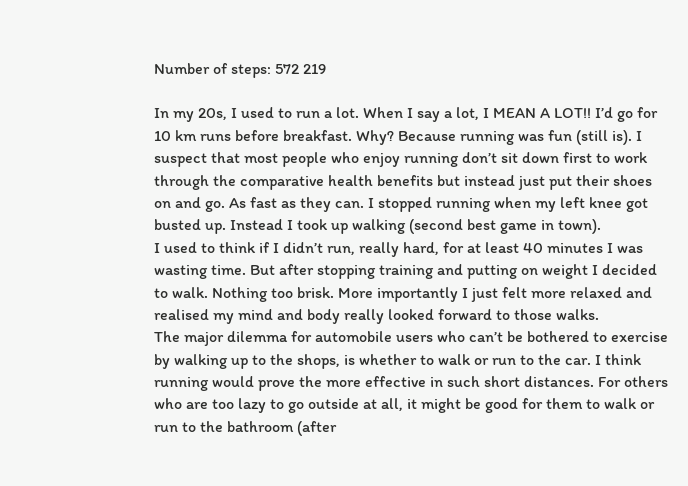Number of steps: 572 219

In my 20s, I used to run a lot. When I say a lot, I MEAN A LOT!! I’d go for 10 km runs before breakfast. Why? Because running was fun (still is). I suspect that most people who enjoy running don’t sit down first to work through the comparative health benefits but instead just put their shoes on and go. As fast as they can. I stopped running when my left knee got busted up. Instead I took up walking (second best game in town).
I used to think if I didn’t run, really hard, for at least 40 minutes I was wasting time. But after stopping training and putting on weight I decided to walk. Nothing too brisk. More importantly I just felt more relaxed and realised my mind and body really looked forward to those walks.
The major dilemma for automobile users who can’t be bothered to exercise by walking up to the shops, is whether to walk or run to the car. I think running would prove the more effective in such short distances. For others who are too lazy to go outside at all, it might be good for them to walk or run to the bathroom (after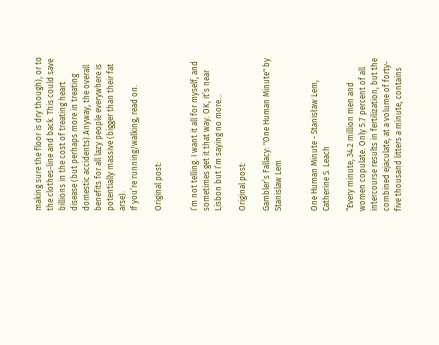making sure the floor is dry though), or to the clothes-line and back. This could save billions in the cost of treating heart disease (but perhaps more in treating domestic accidents).Anyway, the overall benefits for all lazy people everywhere is potentially massive (bigger than their fat arse).
If you’re running/walking, read on.

Original post:


I’m not telling. I want it all for myself, and sometimes get it that way. OK, it’s near Lisbon but I’m saying no more…

Original post:

Gambler’s Fallacy: "One Human Minute" by Stanislaw Lem


One Human Minute - Stanisław Lem, Catherine S. Leach

“Every minute, 34.2 million men and women copulate. Only 5.7 percent of all intercourse results in fertilization, but the combined ejaculate, at a volume of forty-five thousand litters a minute, contains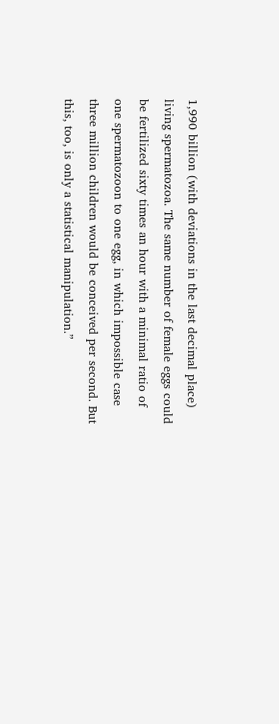1,990 billion (with deviations in the last decimal place) living spermatozoa. The same number of female eggs could be fertilized sixty times an hour with a minimal ratio of one spermatozoon to one egg, in which impossible case three million children would be conceived per second. But this, too, is only a statistical manipulation.”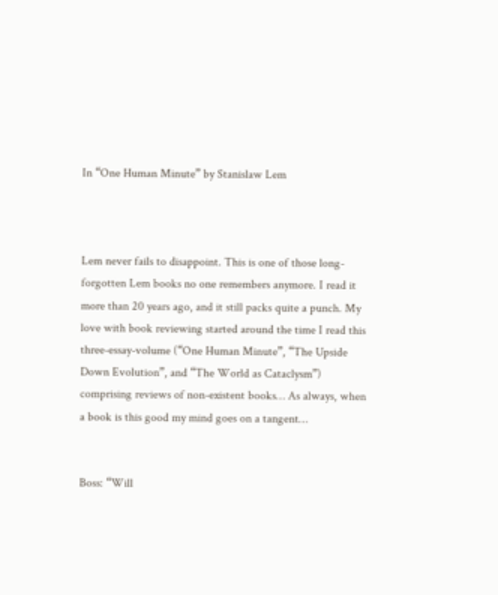In “One Human Minute” by Stanislaw Lem



Lem never fails to disappoint. This is one of those long-forgotten Lem books no one remembers anymore. I read it more than 20 years ago, and it still packs quite a punch. My love with book reviewing started around the time I read this three-essay-volume (“One Human Minute”, “The Upside Down Evolution”, and “The World as Cataclysm”) comprising reviews of non-existent books… As always, when a book is this good my mind goes on a tangent…


Boss: “Will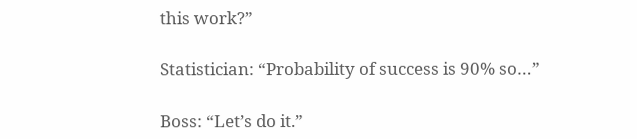this work?”

Statistician: “Probability of success is 90% so…”

Boss: “Let’s do it.”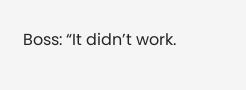Boss: “It didn’t work.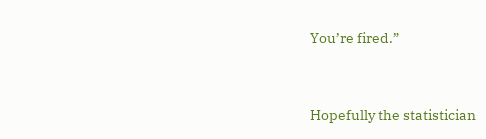You’re fired.”


Hopefully the statistician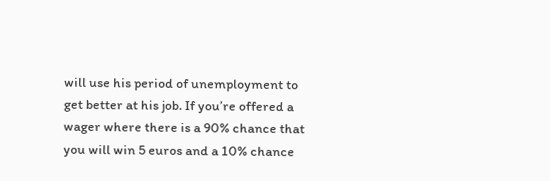will use his period of unemployment to get better at his job. If you’re offered a wager where there is a 90% chance that you will win 5 euros and a 10% chance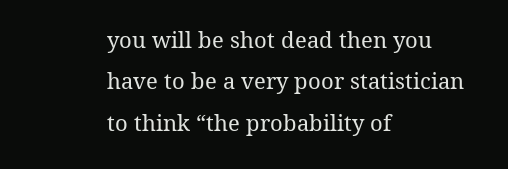you will be shot dead then you have to be a very poor statistician to think “the probability of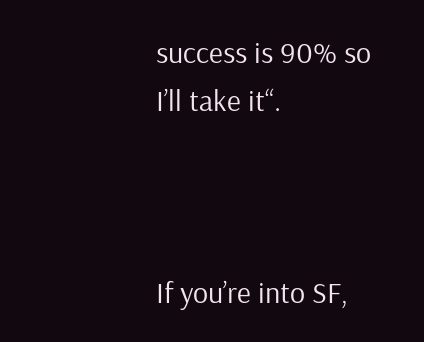success is 90% so I’ll take it“.



If you’re into SF,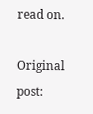read on.

Original post: